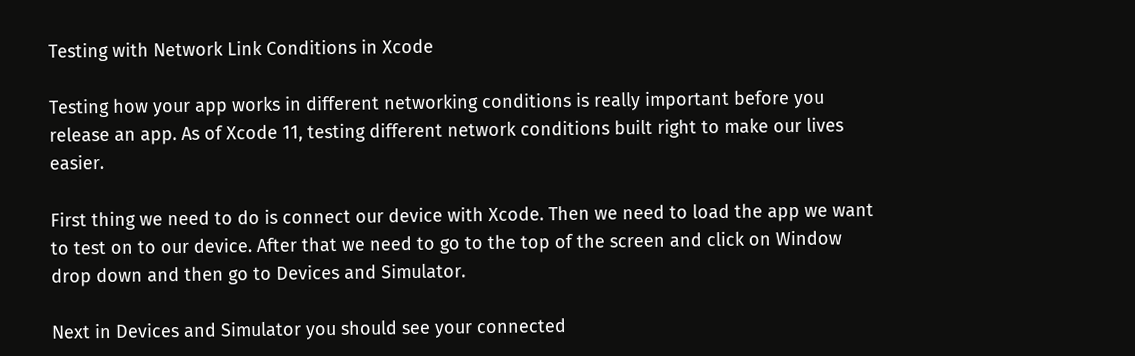Testing with Network Link Conditions in Xcode

Testing how your app works in different networking conditions is really important before you release an app. As of Xcode 11, testing different network conditions built right to make our lives easier.

First thing we need to do is connect our device with Xcode. Then we need to load the app we want to test on to our device. After that we need to go to the top of the screen and click on Window drop down and then go to Devices and Simulator.

Next in Devices and Simulator you should see your connected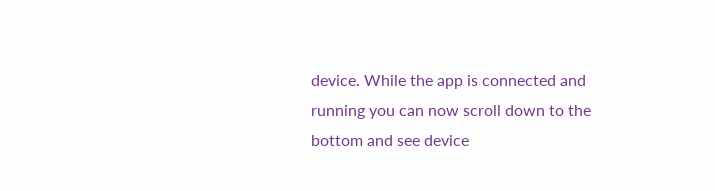device. While the app is connected and running you can now scroll down to the bottom and see device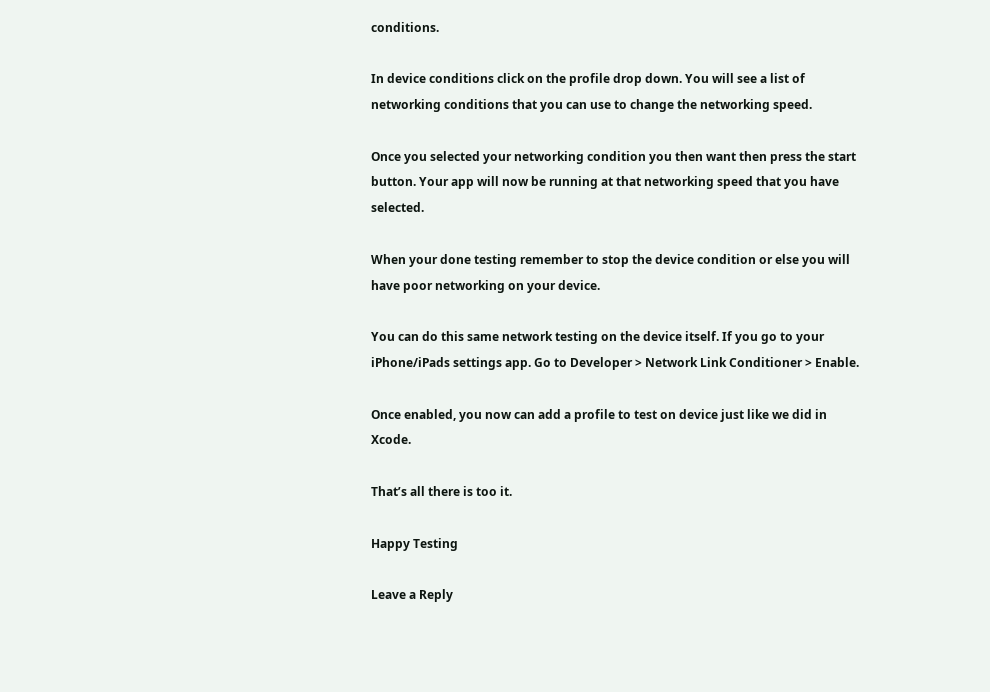conditions.

In device conditions click on the profile drop down. You will see a list of networking conditions that you can use to change the networking speed.

Once you selected your networking condition you then want then press the start button. Your app will now be running at that networking speed that you have selected.

When your done testing remember to stop the device condition or else you will have poor networking on your device.

You can do this same network testing on the device itself. If you go to your iPhone/iPads settings app. Go to Developer > Network Link Conditioner > Enable.

Once enabled, you now can add a profile to test on device just like we did in Xcode.

That’s all there is too it.

Happy Testing

Leave a Reply